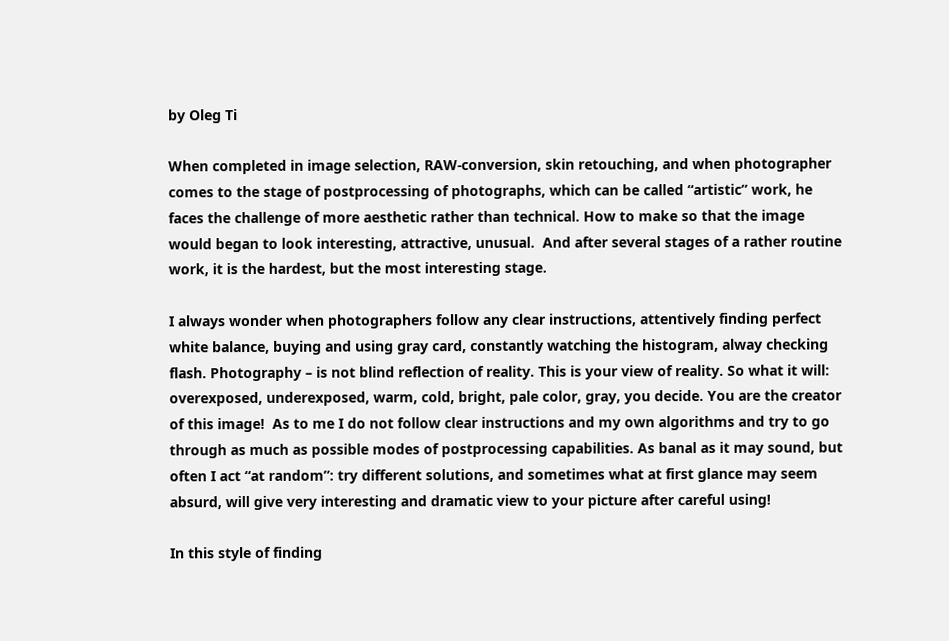by Oleg Ti

When completed in image selection, RAW-conversion, skin retouching, and when photographer comes to the stage of postprocessing of photographs, which can be called “artistic” work, he faces the challenge of more aesthetic rather than technical. How to make so that the image would began to look interesting, attractive, unusual.  And after several stages of a rather routine work, it is the hardest, but the most interesting stage.

I always wonder when photographers follow any clear instructions, attentively finding perfect white balance, buying and using gray card, constantly watching the histogram, alway checking flash. Photography – is not blind reflection of reality. This is your view of reality. So what it will: overexposed, underexposed, warm, cold, bright, pale color, gray, you decide. You are the creator of this image!  As to me I do not follow clear instructions and my own algorithms and try to go through as much as possible modes of postprocessing capabilities. As banal as it may sound, but often I act “at random”: try different solutions, and sometimes what at first glance may seem absurd, will give very interesting and dramatic view to your picture after careful using!

In this style of finding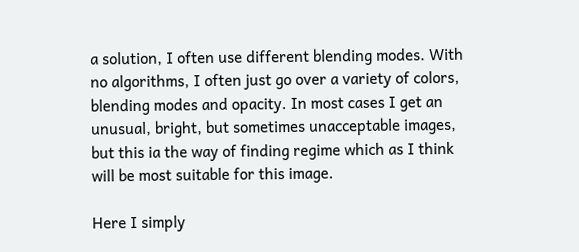a solution, I often use different blending modes. With no algorithms, I often just go over a variety of colors, blending modes and opacity. In most cases I get an unusual, bright, but sometimes unacceptable images, but this ia the way of finding regime which as I think will be most suitable for this image.

Here I simply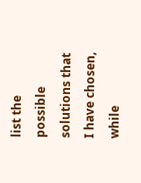list the possible solutions that I have chosen, while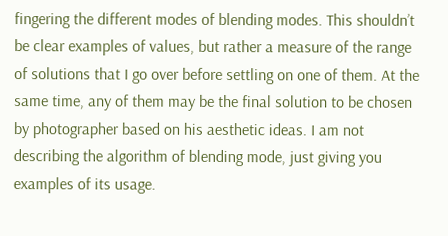fingering the different modes of blending modes. This shouldn’t be clear examples of values, but rather a measure of the range of solutions that I go over before settling on one of them. At the same time, any of them may be the final solution to be chosen by photographer based on his aesthetic ideas. I am not describing the algorithm of blending mode, just giving you examples of its usage.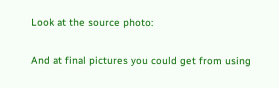Look at the source photo:

And at final pictures you could get from using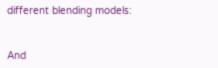different blending models:


And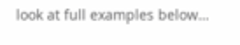look at full examples below…